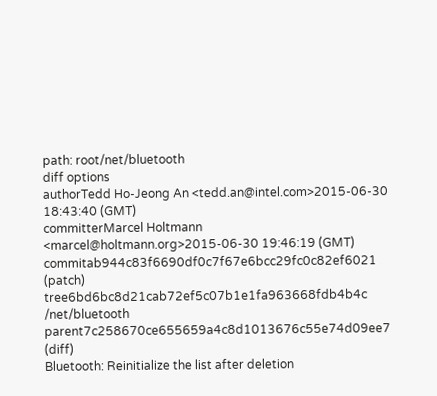path: root/net/bluetooth
diff options
authorTedd Ho-Jeong An <tedd.an@intel.com>2015-06-30 18:43:40 (GMT)
committerMarcel Holtmann <marcel@holtmann.org>2015-06-30 19:46:19 (GMT)
commitab944c83f6690df0c7f67e6bcc29fc0c82ef6021 (patch)
tree6bd6bc8d21cab72ef5c07b1e1fa963668fdb4b4c /net/bluetooth
parent7c258670ce655659a4c8d1013676c55e74d09ee7 (diff)
Bluetooth: Reinitialize the list after deletion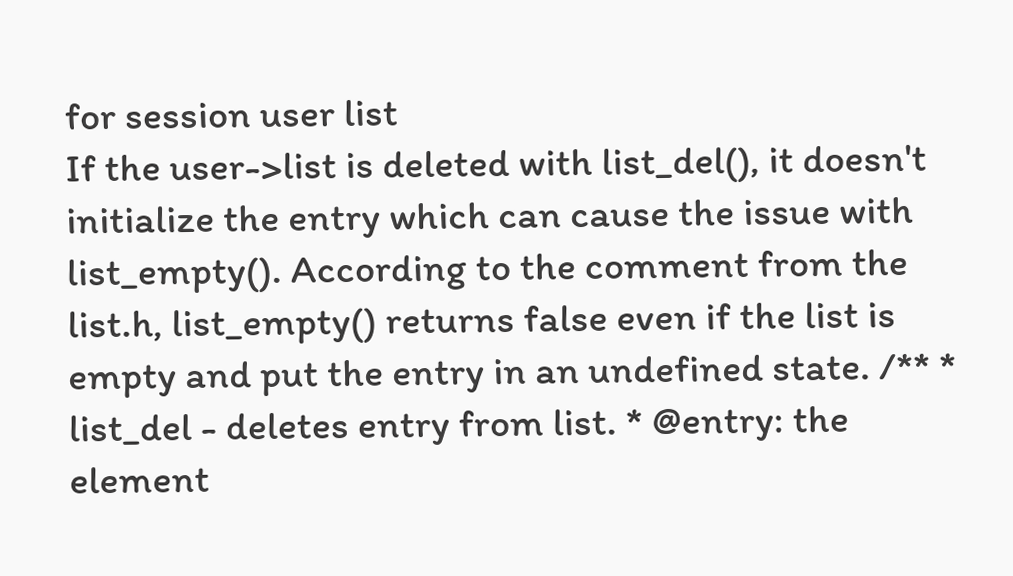for session user list
If the user->list is deleted with list_del(), it doesn't initialize the entry which can cause the issue with list_empty(). According to the comment from the list.h, list_empty() returns false even if the list is empty and put the entry in an undefined state. /** * list_del - deletes entry from list. * @entry: the element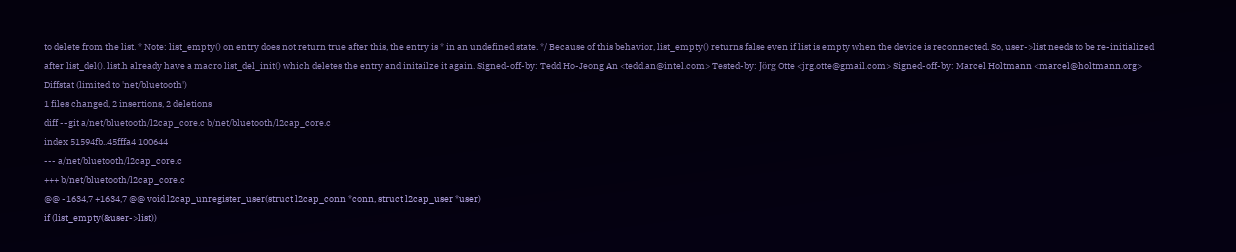to delete from the list. * Note: list_empty() on entry does not return true after this, the entry is * in an undefined state. */ Because of this behavior, list_empty() returns false even if list is empty when the device is reconnected. So, user->list needs to be re-initialized after list_del(). list.h already have a macro list_del_init() which deletes the entry and initailze it again. Signed-off-by: Tedd Ho-Jeong An <tedd.an@intel.com> Tested-by: Jörg Otte <jrg.otte@gmail.com> Signed-off-by: Marcel Holtmann <marcel@holtmann.org>
Diffstat (limited to 'net/bluetooth')
1 files changed, 2 insertions, 2 deletions
diff --git a/net/bluetooth/l2cap_core.c b/net/bluetooth/l2cap_core.c
index 51594fb..45fffa4 100644
--- a/net/bluetooth/l2cap_core.c
+++ b/net/bluetooth/l2cap_core.c
@@ -1634,7 +1634,7 @@ void l2cap_unregister_user(struct l2cap_conn *conn, struct l2cap_user *user)
if (list_empty(&user->list))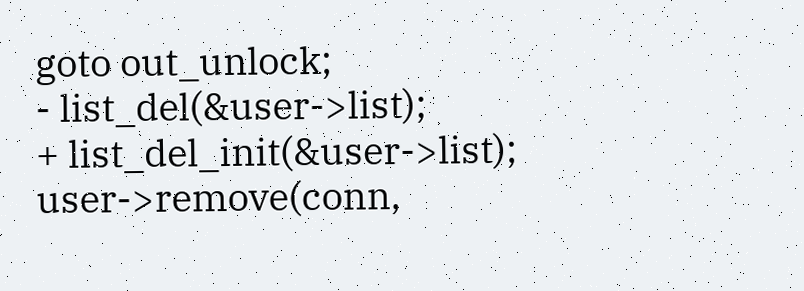goto out_unlock;
- list_del(&user->list);
+ list_del_init(&user->list);
user->remove(conn,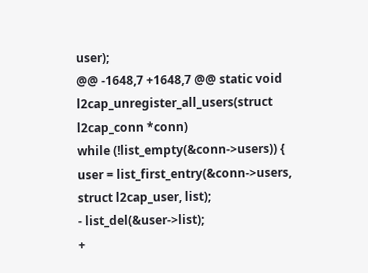user);
@@ -1648,7 +1648,7 @@ static void l2cap_unregister_all_users(struct l2cap_conn *conn)
while (!list_empty(&conn->users)) {
user = list_first_entry(&conn->users, struct l2cap_user, list);
- list_del(&user->list);
+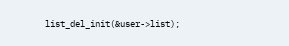list_del_init(&user->list);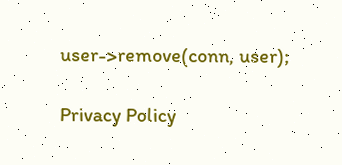user->remove(conn, user);

Privacy Policy